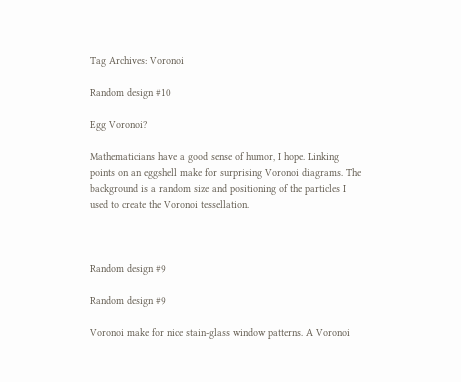Tag Archives: Voronoi

Random design #10

Egg Voronoi?

Mathematicians have a good sense of humor, I hope. Linking points on an eggshell make for surprising Voronoi diagrams. The background is a random size and positioning of the particles I used to create the Voronoi tessellation.



Random design #9

Random design #9

Voronoi make for nice stain-glass window patterns. A Voronoi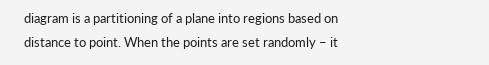diagram is a partitioning of a plane into regions based on distance to point. When the points are set randomly – it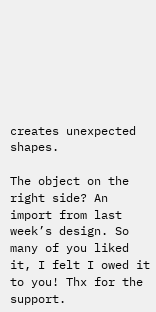creates unexpected shapes.

The object on the right side? An import from last week’s design. So many of you liked it, I felt I owed it to you! Thx for the support.